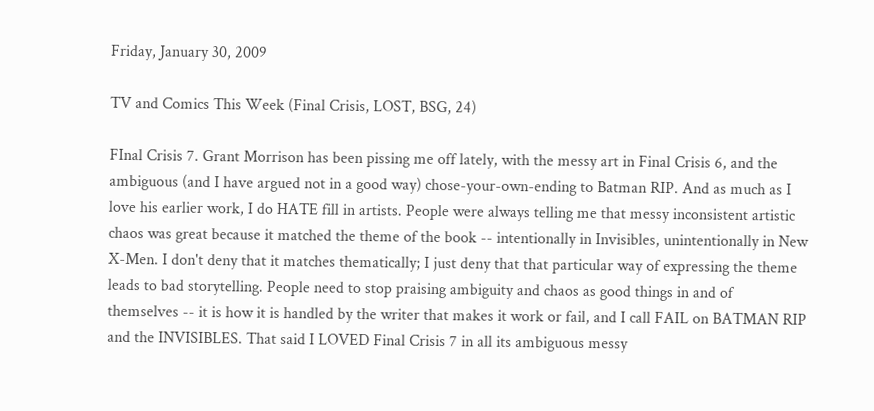Friday, January 30, 2009

TV and Comics This Week (Final Crisis, LOST, BSG, 24)

FInal Crisis 7. Grant Morrison has been pissing me off lately, with the messy art in Final Crisis 6, and the ambiguous (and I have argued not in a good way) chose-your-own-ending to Batman RIP. And as much as I love his earlier work, I do HATE fill in artists. People were always telling me that messy inconsistent artistic chaos was great because it matched the theme of the book -- intentionally in Invisibles, unintentionally in New X-Men. I don't deny that it matches thematically; I just deny that that particular way of expressing the theme leads to bad storytelling. People need to stop praising ambiguity and chaos as good things in and of themselves -- it is how it is handled by the writer that makes it work or fail, and I call FAIL on BATMAN RIP and the INVISIBLES. That said I LOVED Final Crisis 7 in all its ambiguous messy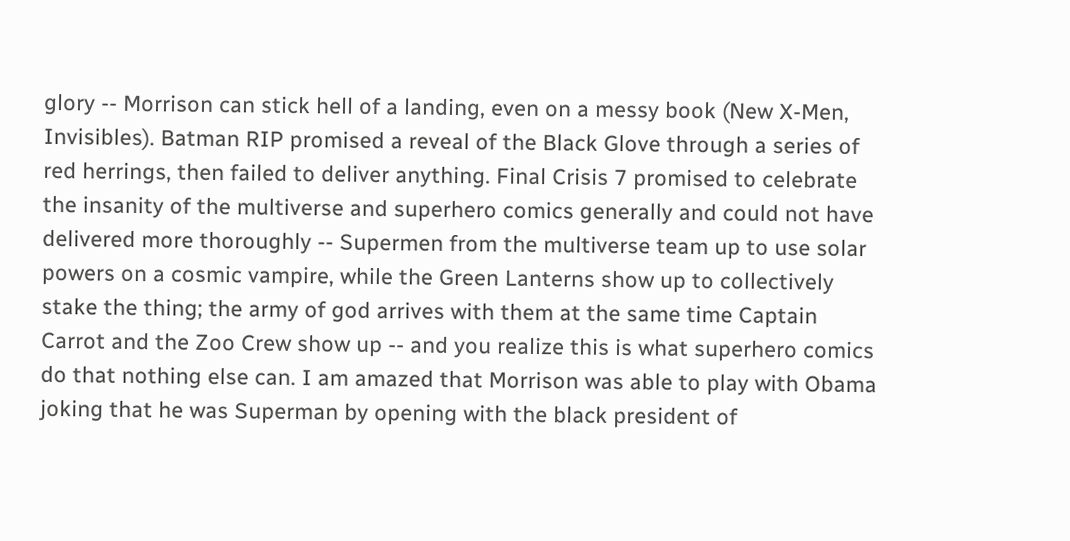glory -- Morrison can stick hell of a landing, even on a messy book (New X-Men, Invisibles). Batman RIP promised a reveal of the Black Glove through a series of red herrings, then failed to deliver anything. Final Crisis 7 promised to celebrate the insanity of the multiverse and superhero comics generally and could not have delivered more thoroughly -- Supermen from the multiverse team up to use solar powers on a cosmic vampire, while the Green Lanterns show up to collectively stake the thing; the army of god arrives with them at the same time Captain Carrot and the Zoo Crew show up -- and you realize this is what superhero comics do that nothing else can. I am amazed that Morrison was able to play with Obama joking that he was Superman by opening with the black president of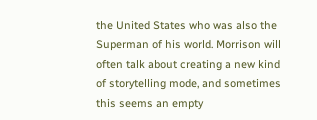the United States who was also the Superman of his world. Morrison will often talk about creating a new kind of storytelling mode, and sometimes this seems an empty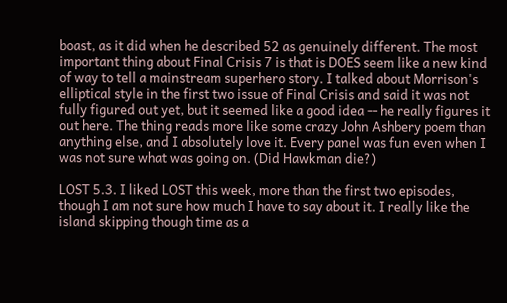boast, as it did when he described 52 as genuinely different. The most important thing about Final Crisis 7 is that is DOES seem like a new kind of way to tell a mainstream superhero story. I talked about Morrison's elliptical style in the first two issue of Final Crisis and said it was not fully figured out yet, but it seemed like a good idea -- he really figures it out here. The thing reads more like some crazy John Ashbery poem than anything else, and I absolutely love it. Every panel was fun even when I was not sure what was going on. (Did Hawkman die?)

LOST 5.3. I liked LOST this week, more than the first two episodes, though I am not sure how much I have to say about it. I really like the island skipping though time as a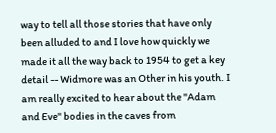way to tell all those stories that have only been alluded to and I love how quickly we made it all the way back to 1954 to get a key detail -- Widmore was an Other in his youth. I am really excited to hear about the "Adam and Eve" bodies in the caves from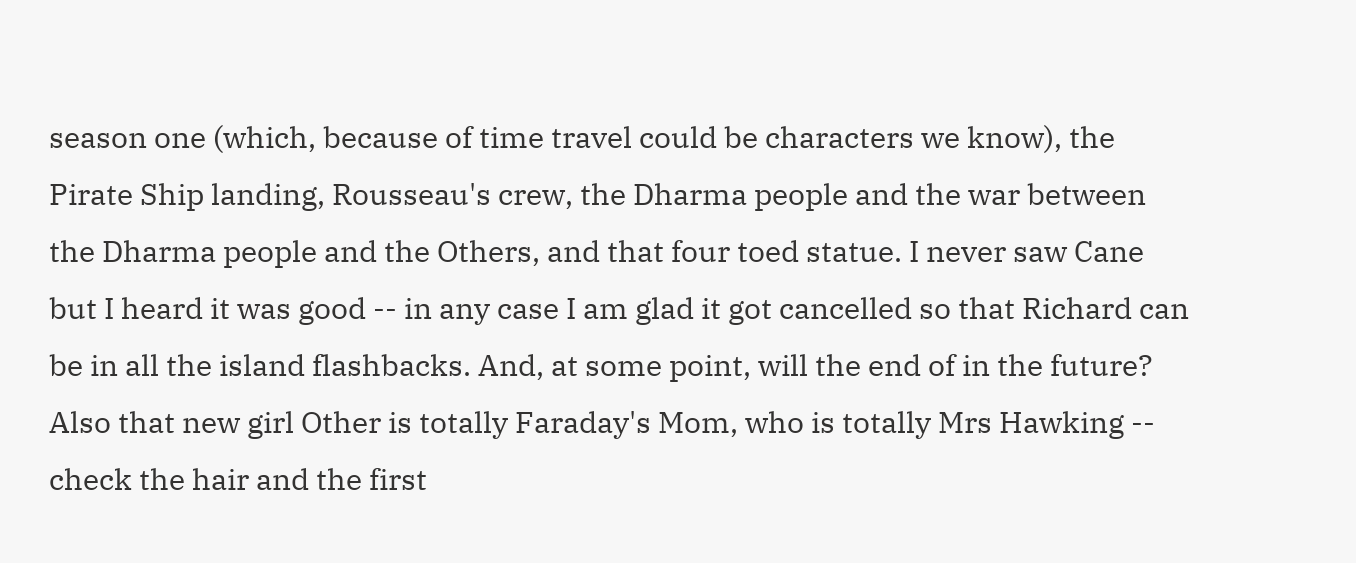season one (which, because of time travel could be characters we know), the Pirate Ship landing, Rousseau's crew, the Dharma people and the war between the Dharma people and the Others, and that four toed statue. I never saw Cane but I heard it was good -- in any case I am glad it got cancelled so that Richard can be in all the island flashbacks. And, at some point, will the end of in the future? Also that new girl Other is totally Faraday's Mom, who is totally Mrs Hawking -- check the hair and the first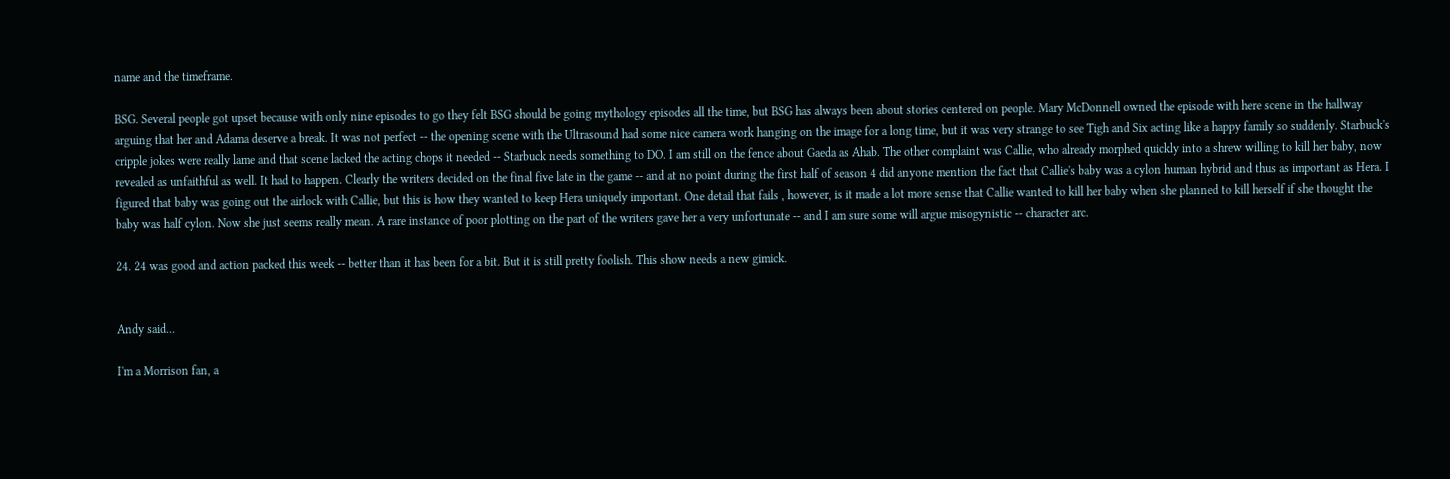name and the timeframe.

BSG. Several people got upset because with only nine episodes to go they felt BSG should be going mythology episodes all the time, but BSG has always been about stories centered on people. Mary McDonnell owned the episode with here scene in the hallway arguing that her and Adama deserve a break. It was not perfect -- the opening scene with the Ultrasound had some nice camera work hanging on the image for a long time, but it was very strange to see Tigh and Six acting like a happy family so suddenly. Starbuck's cripple jokes were really lame and that scene lacked the acting chops it needed -- Starbuck needs something to DO. I am still on the fence about Gaeda as Ahab. The other complaint was Callie, who already morphed quickly into a shrew willing to kill her baby, now revealed as unfaithful as well. It had to happen. Clearly the writers decided on the final five late in the game -- and at no point during the first half of season 4 did anyone mention the fact that Callie's baby was a cylon human hybrid and thus as important as Hera. I figured that baby was going out the airlock with Callie, but this is how they wanted to keep Hera uniquely important. One detail that fails , however, is it made a lot more sense that Callie wanted to kill her baby when she planned to kill herself if she thought the baby was half cylon. Now she just seems really mean. A rare instance of poor plotting on the part of the writers gave her a very unfortunate -- and I am sure some will argue misogynistic -- character arc.

24. 24 was good and action packed this week -- better than it has been for a bit. But it is still pretty foolish. This show needs a new gimick.


Andy said...

I'm a Morrison fan, a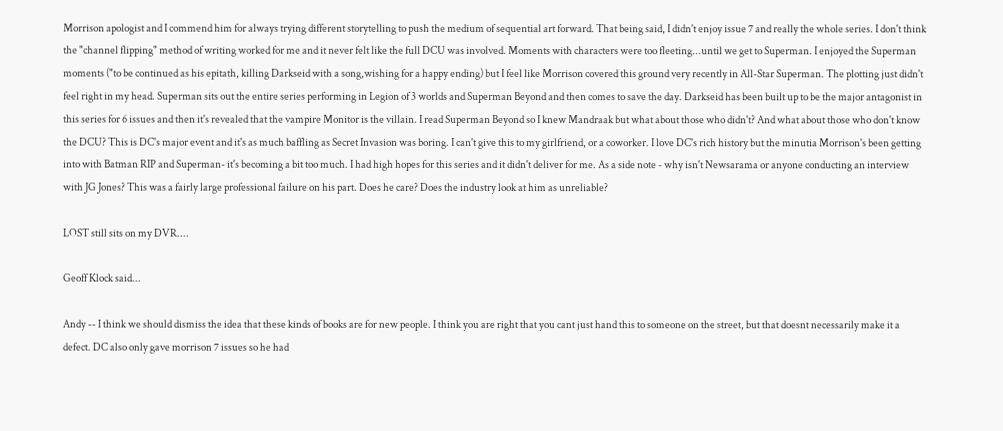Morrison apologist and I commend him for always trying different storytelling to push the medium of sequential art forward. That being said, I didn't enjoy issue 7 and really the whole series. I don't think the "channel flipping" method of writing worked for me and it never felt like the full DCU was involved. Moments with characters were too fleeting...until we get to Superman. I enjoyed the Superman moments ("to be continued as his epitath, killing Darkseid with a song,wishing for a happy ending) but I feel like Morrison covered this ground very recently in All-Star Superman. The plotting just didn't feel right in my head. Superman sits out the entire series performing in Legion of 3 worlds and Superman Beyond and then comes to save the day. Darkseid has been built up to be the major antagonist in this series for 6 issues and then it's revealed that the vampire Monitor is the villain. I read Superman Beyond so I knew Mandraak but what about those who didn't? And what about those who don't know the DCU? This is DC's major event and it's as much baffling as Secret Invasion was boring. I can't give this to my girlfriend, or a coworker. I love DC's rich history but the minutia Morrison's been getting into with Batman RIP and Superman- it's becoming a bit too much. I had high hopes for this series and it didn't deliver for me. As a side note - why isn't Newsarama or anyone conducting an interview with JG Jones? This was a fairly large professional failure on his part. Does he care? Does the industry look at him as unreliable?

LOST still sits on my DVR....

Geoff Klock said...

Andy -- I think we should dismiss the idea that these kinds of books are for new people. I think you are right that you cant just hand this to someone on the street, but that doesnt necessarily make it a defect. DC also only gave morrison 7 issues so he had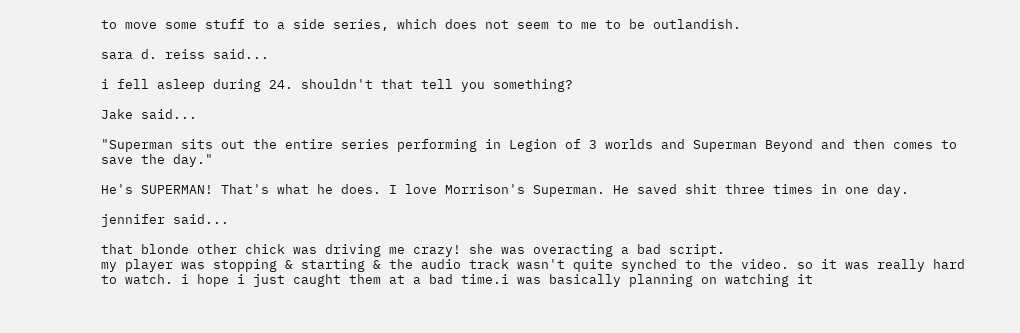to move some stuff to a side series, which does not seem to me to be outlandish.

sara d. reiss said...

i fell asleep during 24. shouldn't that tell you something?

Jake said...

"Superman sits out the entire series performing in Legion of 3 worlds and Superman Beyond and then comes to save the day."

He's SUPERMAN! That's what he does. I love Morrison's Superman. He saved shit three times in one day.

jennifer said...

that blonde other chick was driving me crazy! she was overacting a bad script.
my player was stopping & starting & the audio track wasn't quite synched to the video. so it was really hard to watch. i hope i just caught them at a bad time.i was basically planning on watching it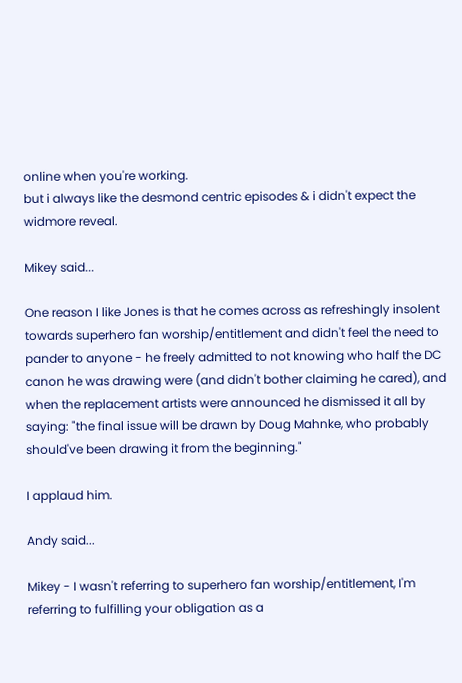online when you're working.
but i always like the desmond centric episodes & i didn't expect the widmore reveal.

Mikey said...

One reason I like Jones is that he comes across as refreshingly insolent towards superhero fan worship/entitlement and didn't feel the need to pander to anyone - he freely admitted to not knowing who half the DC canon he was drawing were (and didn't bother claiming he cared), and when the replacement artists were announced he dismissed it all by saying: "the final issue will be drawn by Doug Mahnke, who probably should've been drawing it from the beginning."

I applaud him.

Andy said...

Mikey - I wasn't referring to superhero fan worship/entitlement, I'm referring to fulfilling your obligation as a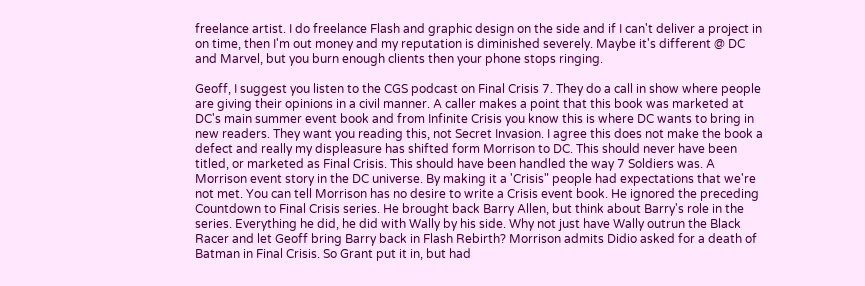freelance artist. I do freelance Flash and graphic design on the side and if I can't deliver a project in on time, then I'm out money and my reputation is diminished severely. Maybe it's different @ DC and Marvel, but you burn enough clients then your phone stops ringing.

Geoff, I suggest you listen to the CGS podcast on Final Crisis 7. They do a call in show where people are giving their opinions in a civil manner. A caller makes a point that this book was marketed at DC's main summer event book and from Infinite Crisis you know this is where DC wants to bring in new readers. They want you reading this, not Secret Invasion. I agree this does not make the book a defect and really my displeasure has shifted form Morrison to DC. This should never have been titled, or marketed as Final Crisis. This should have been handled the way 7 Soldiers was. A Morrison event story in the DC universe. By making it a 'Crisis" people had expectations that we're not met. You can tell Morrison has no desire to write a Crisis event book. He ignored the preceding Countdown to Final Crisis series. He brought back Barry Allen, but think about Barry's role in the series. Everything he did, he did with Wally by his side. Why not just have Wally outrun the Black Racer and let Geoff bring Barry back in Flash Rebirth? Morrison admits Didio asked for a death of Batman in Final Crisis. So Grant put it in, but had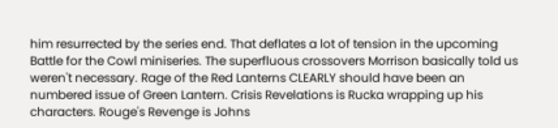him resurrected by the series end. That deflates a lot of tension in the upcoming Battle for the Cowl miniseries. The superfluous crossovers Morrison basically told us weren't necessary. Rage of the Red Lanterns CLEARLY should have been an numbered issue of Green Lantern. Crisis Revelations is Rucka wrapping up his characters. Rouge's Revenge is Johns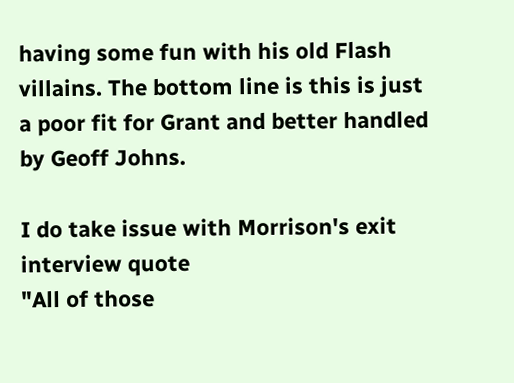having some fun with his old Flash villains. The bottom line is this is just a poor fit for Grant and better handled by Geoff Johns.

I do take issue with Morrison's exit interview quote
"All of those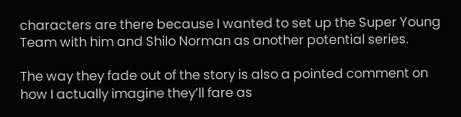characters are there because I wanted to set up the Super Young Team with him and Shilo Norman as another potential series.

The way they fade out of the story is also a pointed comment on how I actually imagine they’ll fare as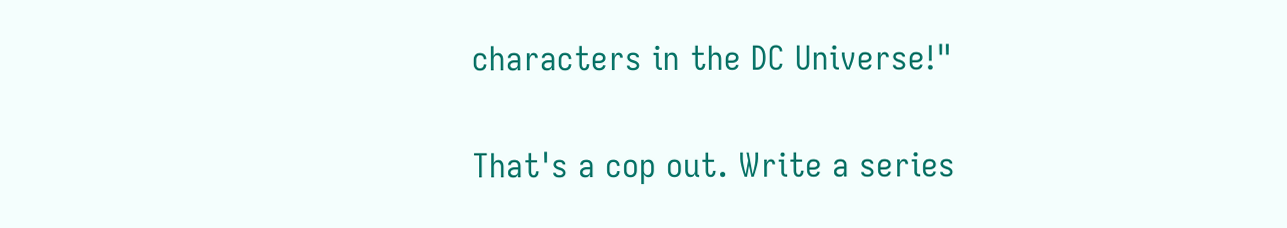characters in the DC Universe!"

That's a cop out. Write a series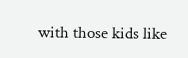with those kids like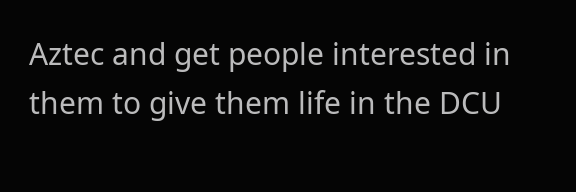Aztec and get people interested in them to give them life in the DCU